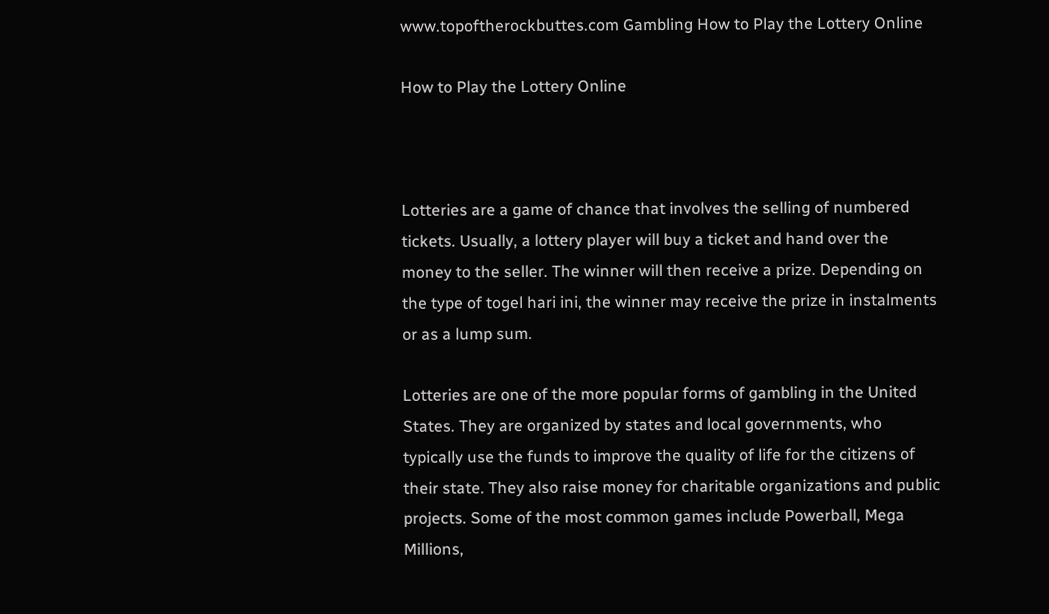www.topoftherockbuttes.com Gambling How to Play the Lottery Online

How to Play the Lottery Online



Lotteries are a game of chance that involves the selling of numbered tickets. Usually, a lottery player will buy a ticket and hand over the money to the seller. The winner will then receive a prize. Depending on the type of togel hari ini, the winner may receive the prize in instalments or as a lump sum.

Lotteries are one of the more popular forms of gambling in the United States. They are organized by states and local governments, who typically use the funds to improve the quality of life for the citizens of their state. They also raise money for charitable organizations and public projects. Some of the most common games include Powerball, Mega Millions,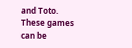and Toto. These games can be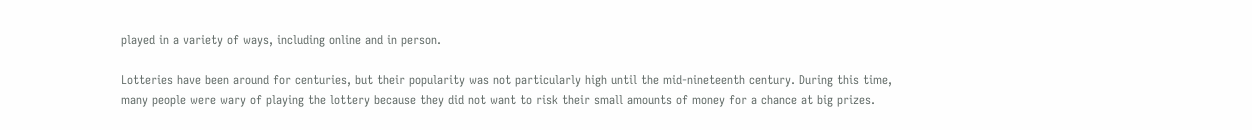played in a variety of ways, including online and in person.

Lotteries have been around for centuries, but their popularity was not particularly high until the mid-nineteenth century. During this time, many people were wary of playing the lottery because they did not want to risk their small amounts of money for a chance at big prizes.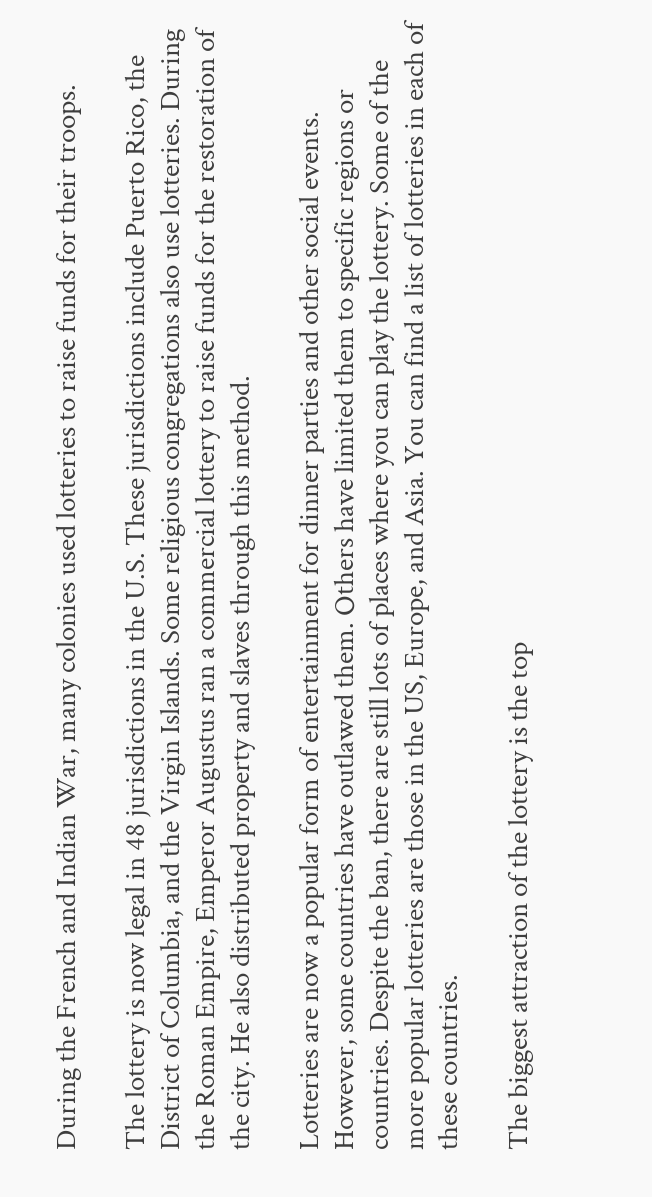During the French and Indian War, many colonies used lotteries to raise funds for their troops.

The lottery is now legal in 48 jurisdictions in the U.S. These jurisdictions include Puerto Rico, the District of Columbia, and the Virgin Islands. Some religious congregations also use lotteries. During the Roman Empire, Emperor Augustus ran a commercial lottery to raise funds for the restoration of the city. He also distributed property and slaves through this method.

Lotteries are now a popular form of entertainment for dinner parties and other social events. However, some countries have outlawed them. Others have limited them to specific regions or countries. Despite the ban, there are still lots of places where you can play the lottery. Some of the more popular lotteries are those in the US, Europe, and Asia. You can find a list of lotteries in each of these countries.

The biggest attraction of the lottery is the top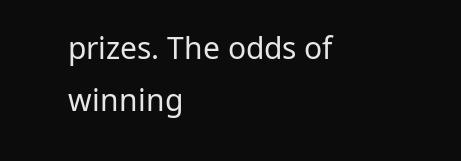prizes. The odds of winning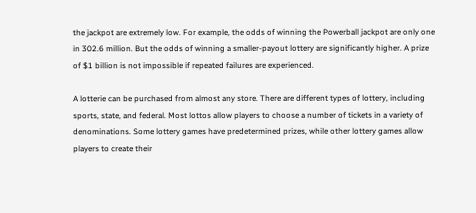the jackpot are extremely low. For example, the odds of winning the Powerball jackpot are only one in 302.6 million. But the odds of winning a smaller-payout lottery are significantly higher. A prize of $1 billion is not impossible if repeated failures are experienced.

A lotterie can be purchased from almost any store. There are different types of lottery, including sports, state, and federal. Most lottos allow players to choose a number of tickets in a variety of denominations. Some lottery games have predetermined prizes, while other lottery games allow players to create their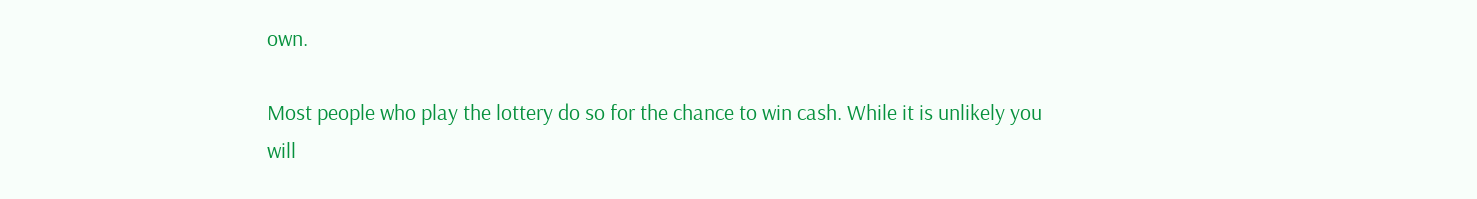own.

Most people who play the lottery do so for the chance to win cash. While it is unlikely you will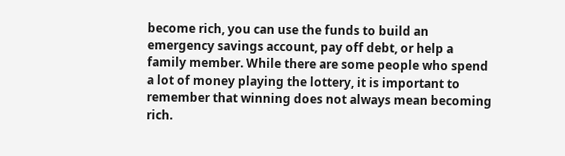become rich, you can use the funds to build an emergency savings account, pay off debt, or help a family member. While there are some people who spend a lot of money playing the lottery, it is important to remember that winning does not always mean becoming rich.